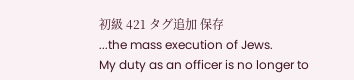初級 421 タグ追加 保存
...the mass execution of Jews.
My duty as an officer is no longer to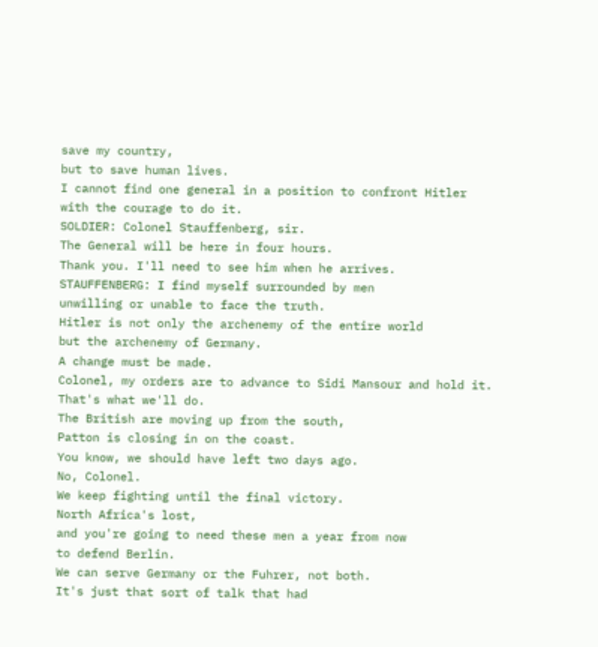save my country,
but to save human lives.
I cannot find one general in a position to confront Hitler
with the courage to do it.
SOLDIER: Colonel Stauffenberg, sir.
The General will be here in four hours.
Thank you. I'll need to see him when he arrives.
STAUFFENBERG: I find myself surrounded by men
unwilling or unable to face the truth.
Hitler is not only the archenemy of the entire world
but the archenemy of Germany.
A change must be made.
Colonel, my orders are to advance to Sidi Mansour and hold it.
That's what we'll do.
The British are moving up from the south,
Patton is closing in on the coast.
You know, we should have left two days ago.
No, Colonel.
We keep fighting until the final victory.
North Africa's lost,
and you're going to need these men a year from now
to defend Berlin.
We can serve Germany or the Fuhrer, not both.
It's just that sort of talk that had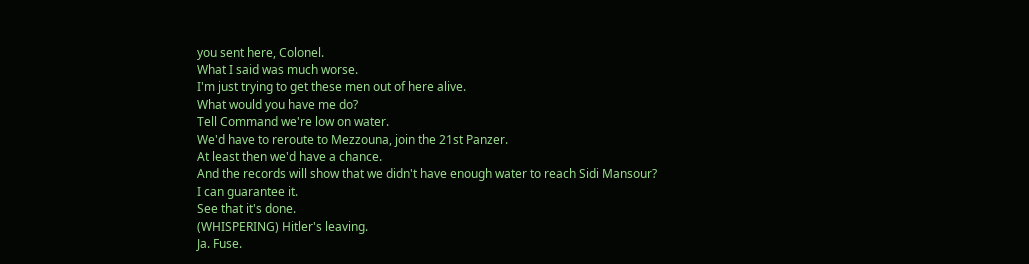you sent here, Colonel.
What I said was much worse.
I'm just trying to get these men out of here alive.
What would you have me do?
Tell Command we're low on water.
We'd have to reroute to Mezzouna, join the 21st Panzer.
At least then we'd have a chance.
And the records will show that we didn't have enough water to reach Sidi Mansour?
I can guarantee it.
See that it's done.
(WHISPERING) Hitler's leaving.
Ja. Fuse.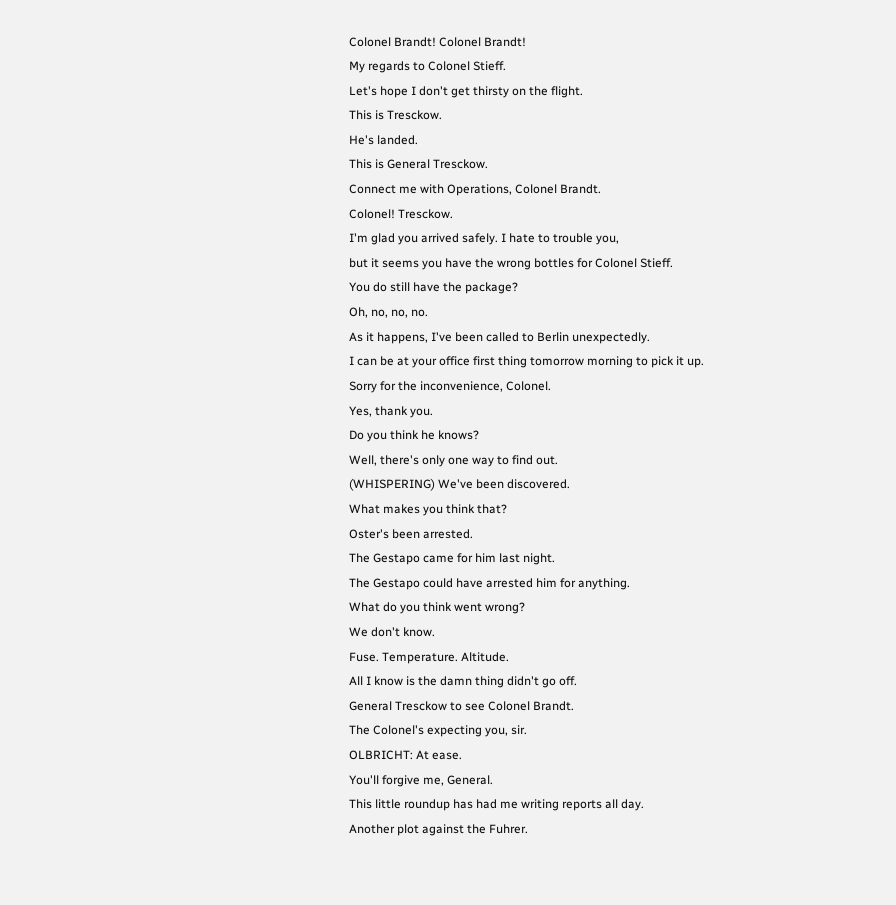Colonel Brandt! Colonel Brandt!
My regards to Colonel Stieff.
Let's hope I don't get thirsty on the flight.
This is Tresckow.
He's landed.
This is General Tresckow.
Connect me with Operations, Colonel Brandt.
Colonel! Tresckow.
I'm glad you arrived safely. I hate to trouble you,
but it seems you have the wrong bottles for Colonel Stieff.
You do still have the package?
Oh, no, no, no.
As it happens, I've been called to Berlin unexpectedly.
I can be at your office first thing tomorrow morning to pick it up.
Sorry for the inconvenience, Colonel.
Yes, thank you.
Do you think he knows?
Well, there's only one way to find out.
(WHISPERING) We've been discovered.
What makes you think that?
Oster's been arrested.
The Gestapo came for him last night.
The Gestapo could have arrested him for anything.
What do you think went wrong?
We don't know.
Fuse. Temperature. Altitude.
All I know is the damn thing didn't go off.
General Tresckow to see Colonel Brandt.
The Colonel's expecting you, sir.
OLBRICHT: At ease.
You'll forgive me, General.
This little roundup has had me writing reports all day.
Another plot against the Fuhrer.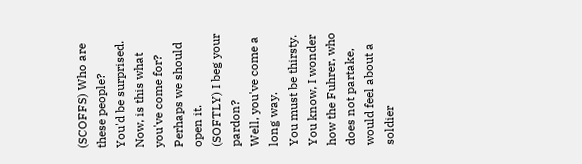(SCOFFS) Who are these people?
You'd be surprised.
Now, is this what you've come for?
Perhaps we should open it.
(SOFTLY) I beg your pardon?
Well, you've come a long way.
You must be thirsty.
You know, I wonder how the Fuhrer, who does not partake,
would feel about a soldier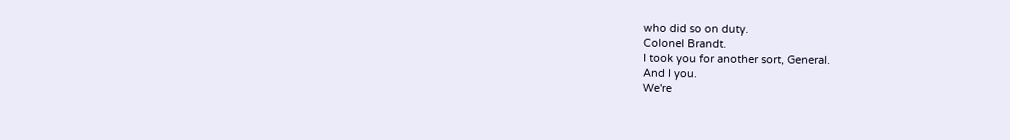who did so on duty.
Colonel Brandt.
I took you for another sort, General.
And I you.
We're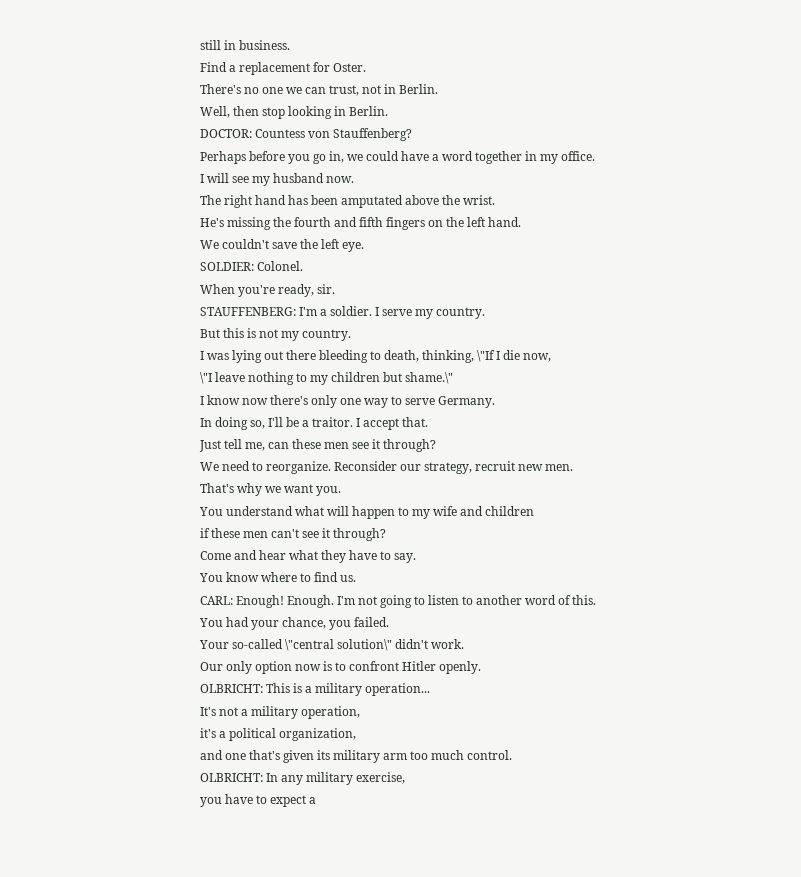still in business.
Find a replacement for Oster.
There's no one we can trust, not in Berlin.
Well, then stop looking in Berlin.
DOCTOR: Countess von Stauffenberg?
Perhaps before you go in, we could have a word together in my office.
I will see my husband now.
The right hand has been amputated above the wrist.
He's missing the fourth and fifth fingers on the left hand.
We couldn't save the left eye.
SOLDIER: Colonel.
When you're ready, sir.
STAUFFENBERG: I'm a soldier. I serve my country.
But this is not my country.
I was lying out there bleeding to death, thinking, \"If I die now,
\"I leave nothing to my children but shame.\"
I know now there's only one way to serve Germany.
In doing so, I'll be a traitor. I accept that.
Just tell me, can these men see it through?
We need to reorganize. Reconsider our strategy, recruit new men.
That's why we want you.
You understand what will happen to my wife and children
if these men can't see it through?
Come and hear what they have to say.
You know where to find us.
CARL: Enough! Enough. I'm not going to listen to another word of this.
You had your chance, you failed.
Your so-called \"central solution\" didn't work.
Our only option now is to confront Hitler openly.
OLBRICHT: This is a military operation...
It's not a military operation,
it's a political organization,
and one that's given its military arm too much control.
OLBRICHT: In any military exercise,
you have to expect a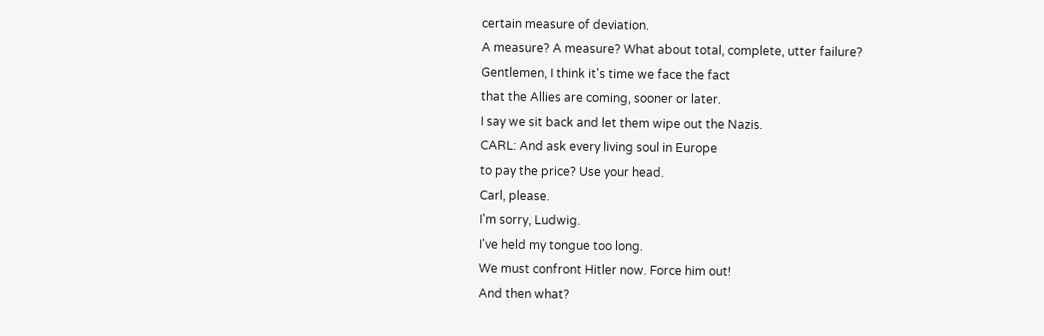certain measure of deviation.
A measure? A measure? What about total, complete, utter failure?
Gentlemen, I think it's time we face the fact
that the Allies are coming, sooner or later.
I say we sit back and let them wipe out the Nazis.
CARL: And ask every living soul in Europe
to pay the price? Use your head.
Carl, please.
I'm sorry, Ludwig.
I've held my tongue too long.
We must confront Hitler now. Force him out!
And then what?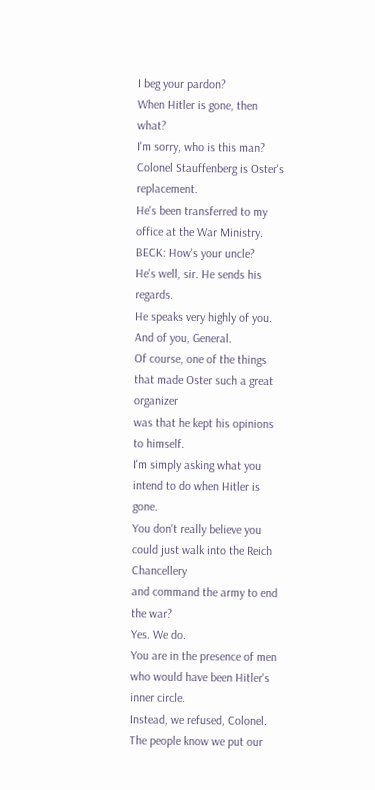I beg your pardon?
When Hitler is gone, then what?
I'm sorry, who is this man?
Colonel Stauffenberg is Oster's replacement.
He's been transferred to my office at the War Ministry.
BECK: How's your uncle?
He's well, sir. He sends his regards.
He speaks very highly of you.
And of you, General.
Of course, one of the things that made Oster such a great organizer
was that he kept his opinions to himself.
I'm simply asking what you intend to do when Hitler is gone.
You don't really believe you could just walk into the Reich Chancellery
and command the army to end the war?
Yes. We do.
You are in the presence of men who would have been Hitler's inner circle.
Instead, we refused, Colonel.
The people know we put our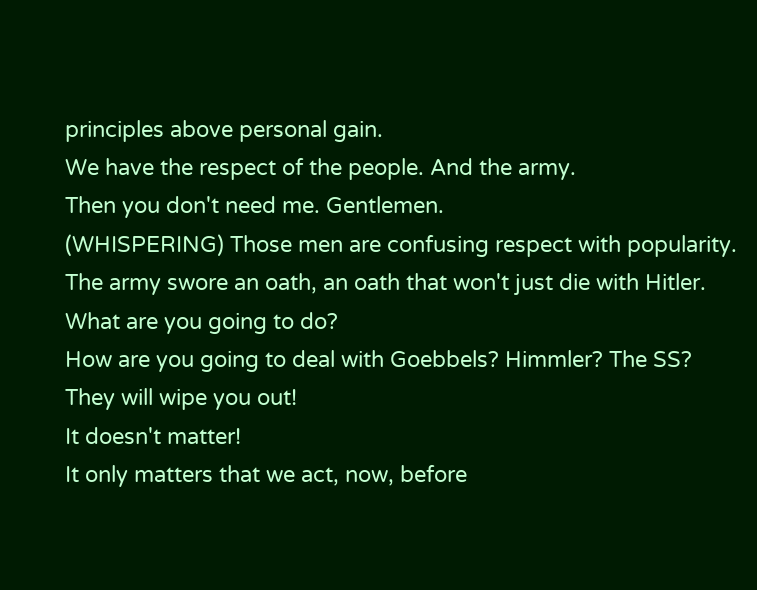principles above personal gain.
We have the respect of the people. And the army.
Then you don't need me. Gentlemen.
(WHISPERING) Those men are confusing respect with popularity.
The army swore an oath, an oath that won't just die with Hitler.
What are you going to do?
How are you going to deal with Goebbels? Himmler? The SS?
They will wipe you out!
It doesn't matter!
It only matters that we act, now, before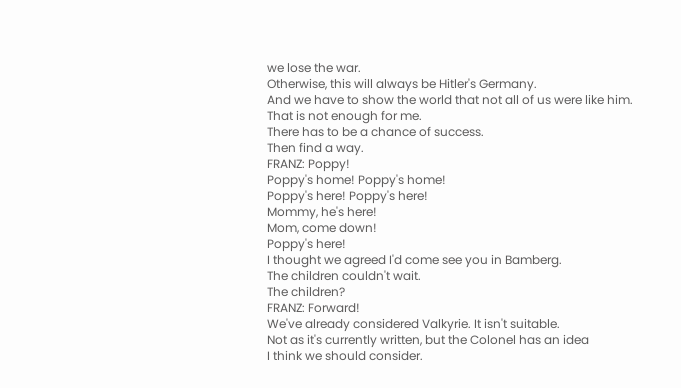we lose the war.
Otherwise, this will always be Hitler's Germany.
And we have to show the world that not all of us were like him.
That is not enough for me.
There has to be a chance of success.
Then find a way.
FRANZ: Poppy!
Poppy's home! Poppy's home!
Poppy's here! Poppy's here!
Mommy, he's here!
Mom, come down!
Poppy's here!
I thought we agreed I'd come see you in Bamberg.
The children couldn't wait.
The children?
FRANZ: Forward!
We've already considered Valkyrie. It isn't suitable.
Not as it's currently written, but the Colonel has an idea
I think we should consider.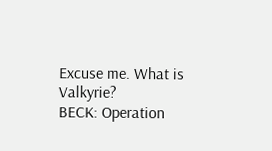Excuse me. What is Valkyrie?
BECK: Operation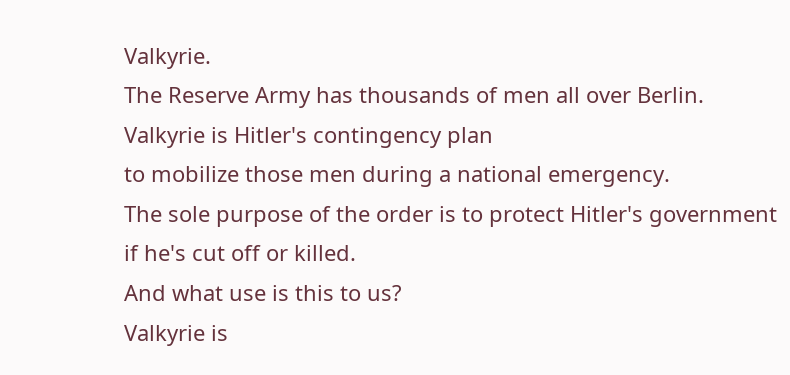Valkyrie.
The Reserve Army has thousands of men all over Berlin.
Valkyrie is Hitler's contingency plan
to mobilize those men during a national emergency.
The sole purpose of the order is to protect Hitler's government
if he's cut off or killed.
And what use is this to us?
Valkyrie is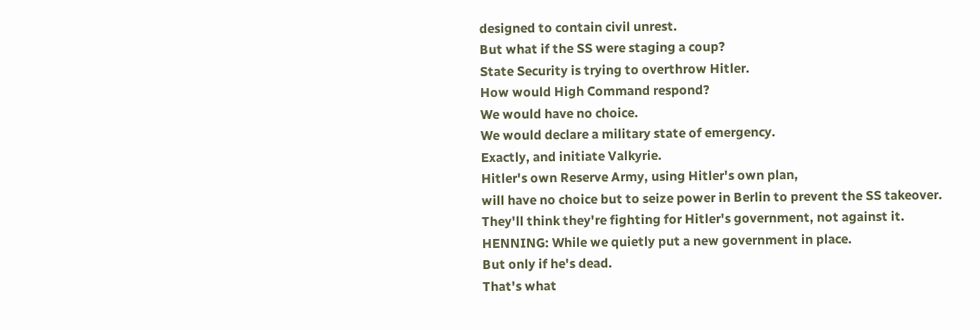designed to contain civil unrest.
But what if the SS were staging a coup?
State Security is trying to overthrow Hitler.
How would High Command respond?
We would have no choice.
We would declare a military state of emergency.
Exactly, and initiate Valkyrie.
Hitler's own Reserve Army, using Hitler's own plan,
will have no choice but to seize power in Berlin to prevent the SS takeover.
They'll think they're fighting for Hitler's government, not against it.
HENNING: While we quietly put a new government in place.
But only if he's dead.
That's what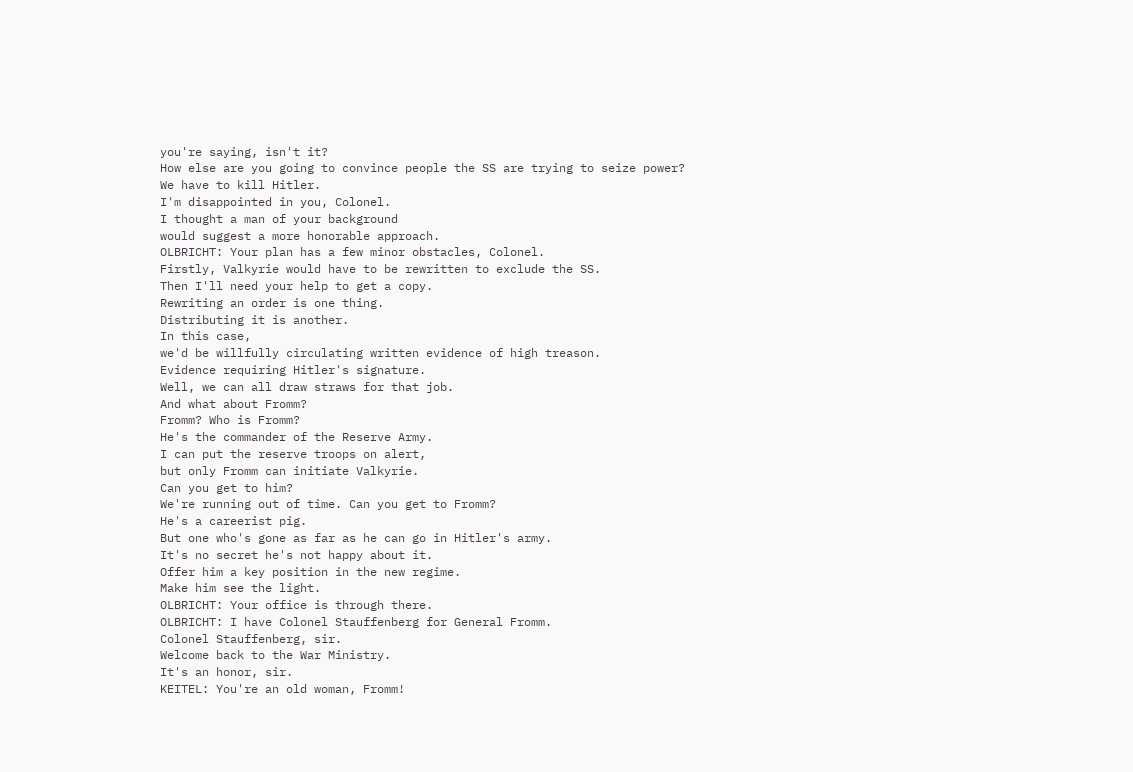you're saying, isn't it?
How else are you going to convince people the SS are trying to seize power?
We have to kill Hitler.
I'm disappointed in you, Colonel.
I thought a man of your background
would suggest a more honorable approach.
OLBRICHT: Your plan has a few minor obstacles, Colonel.
Firstly, Valkyrie would have to be rewritten to exclude the SS.
Then I'll need your help to get a copy.
Rewriting an order is one thing.
Distributing it is another.
In this case,
we'd be willfully circulating written evidence of high treason.
Evidence requiring Hitler's signature.
Well, we can all draw straws for that job.
And what about Fromm?
Fromm? Who is Fromm?
He's the commander of the Reserve Army.
I can put the reserve troops on alert,
but only Fromm can initiate Valkyrie.
Can you get to him?
We're running out of time. Can you get to Fromm?
He's a careerist pig.
But one who's gone as far as he can go in Hitler's army.
It's no secret he's not happy about it.
Offer him a key position in the new regime.
Make him see the light.
OLBRICHT: Your office is through there.
OLBRICHT: I have Colonel Stauffenberg for General Fromm.
Colonel Stauffenberg, sir.
Welcome back to the War Ministry.
It's an honor, sir.
KEITEL: You're an old woman, Fromm!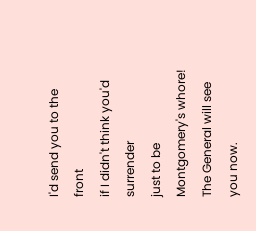I'd send you to the front
if I didn't think you'd surrender
just to be Montgomery's whore!
The General will see you now.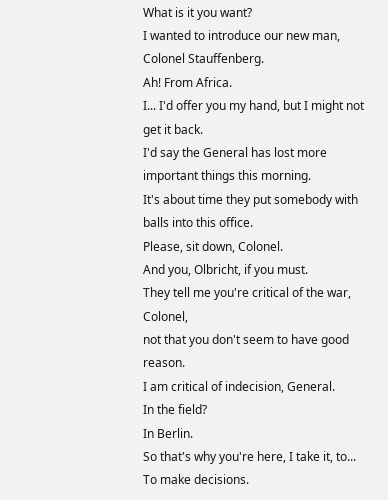What is it you want?
I wanted to introduce our new man, Colonel Stauffenberg.
Ah! From Africa.
I... I'd offer you my hand, but I might not get it back.
I'd say the General has lost more important things this morning.
It's about time they put somebody with balls into this office.
Please, sit down, Colonel.
And you, Olbricht, if you must.
They tell me you're critical of the war, Colonel,
not that you don't seem to have good reason.
I am critical of indecision, General.
In the field?
In Berlin.
So that's why you're here, I take it, to...
To make decisions.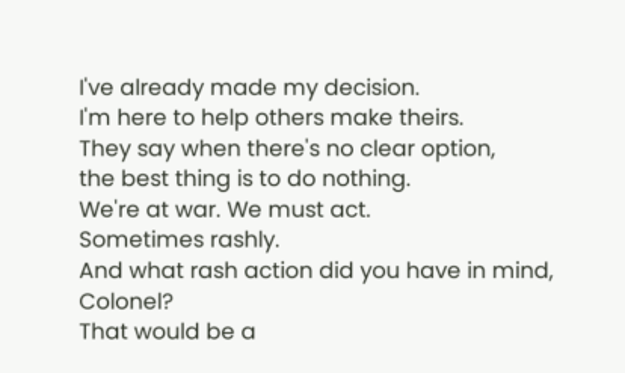I've already made my decision.
I'm here to help others make theirs.
They say when there's no clear option,
the best thing is to do nothing.
We're at war. We must act.
Sometimes rashly.
And what rash action did you have in mind, Colonel?
That would be a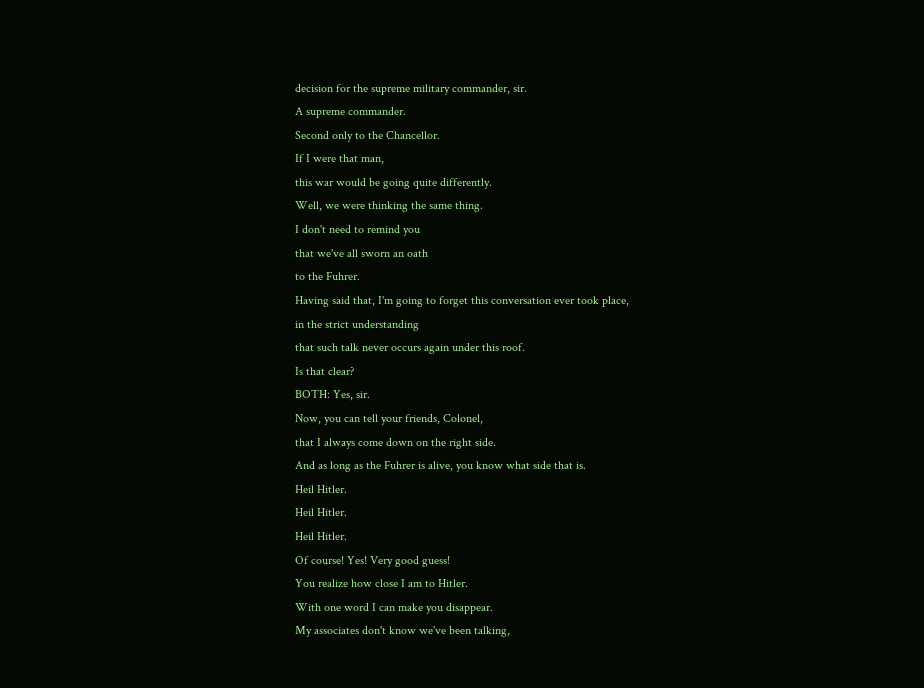decision for the supreme military commander, sir.
A supreme commander.
Second only to the Chancellor.
If I were that man,
this war would be going quite differently.
Well, we were thinking the same thing.
I don't need to remind you
that we've all sworn an oath
to the Fuhrer.
Having said that, I'm going to forget this conversation ever took place,
in the strict understanding
that such talk never occurs again under this roof.
Is that clear?
BOTH: Yes, sir.
Now, you can tell your friends, Colonel,
that I always come down on the right side.
And as long as the Fuhrer is alive, you know what side that is.
Heil Hitler.
Heil Hitler.
Heil Hitler.
Of course! Yes! Very good guess!
You realize how close I am to Hitler.
With one word I can make you disappear.
My associates don't know we've been talking,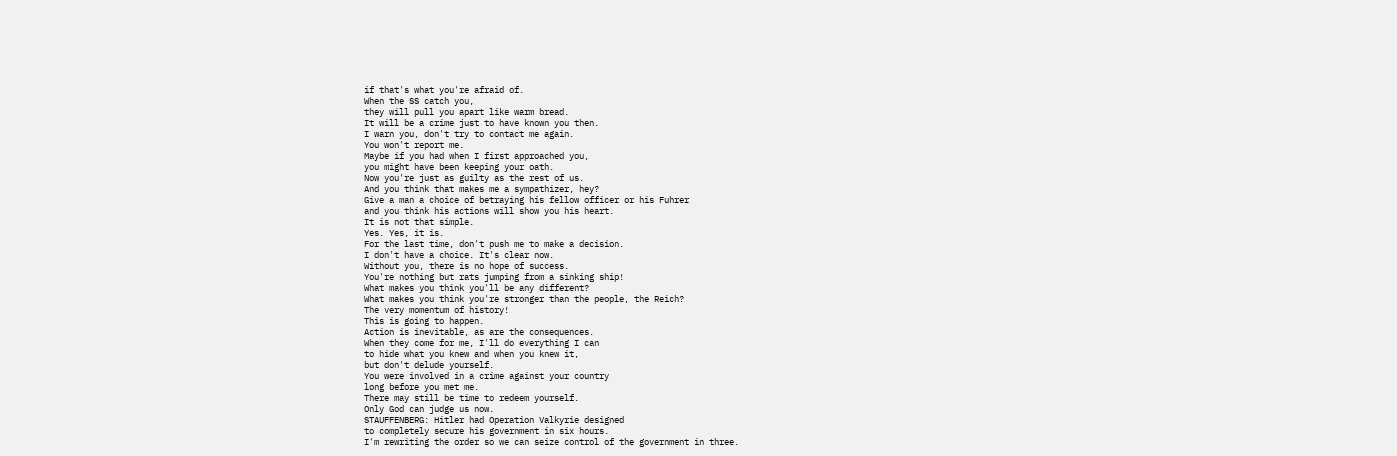if that's what you're afraid of.
When the SS catch you,
they will pull you apart like warm bread.
It will be a crime just to have known you then.
I warn you, don't try to contact me again.
You won't report me.
Maybe if you had when I first approached you,
you might have been keeping your oath.
Now you're just as guilty as the rest of us.
And you think that makes me a sympathizer, hey?
Give a man a choice of betraying his fellow officer or his Fuhrer
and you think his actions will show you his heart.
It is not that simple.
Yes. Yes, it is.
For the last time, don't push me to make a decision.
I don't have a choice. It's clear now.
Without you, there is no hope of success.
You're nothing but rats jumping from a sinking ship!
What makes you think you'll be any different?
What makes you think you're stronger than the people, the Reich?
The very momentum of history!
This is going to happen.
Action is inevitable, as are the consequences.
When they come for me, I'll do everything I can
to hide what you knew and when you knew it,
but don't delude yourself.
You were involved in a crime against your country
long before you met me.
There may still be time to redeem yourself.
Only God can judge us now.
STAUFFENBERG: Hitler had Operation Valkyrie designed
to completely secure his government in six hours.
I'm rewriting the order so we can seize control of the government in three.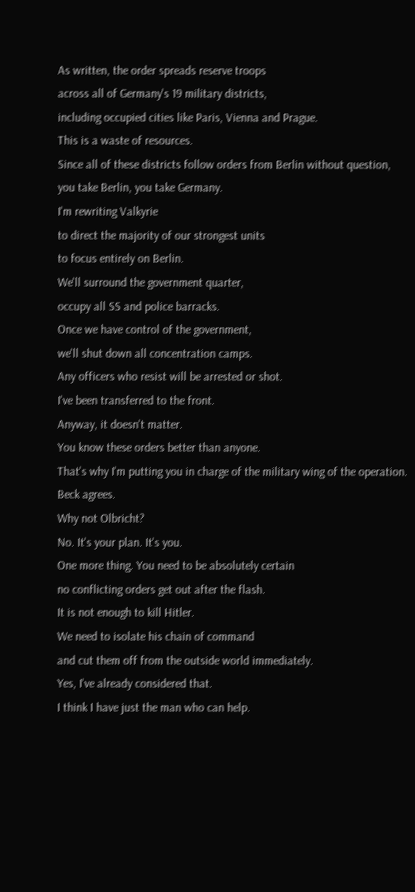As written, the order spreads reserve troops
across all of Germany's 19 military districts,
including occupied cities like Paris, Vienna and Prague.
This is a waste of resources.
Since all of these districts follow orders from Berlin without question,
you take Berlin, you take Germany.
I'm rewriting Valkyrie
to direct the majority of our strongest units
to focus entirely on Berlin.
We'll surround the government quarter,
occupy all SS and police barracks.
Once we have control of the government,
we'll shut down all concentration camps.
Any officers who resist will be arrested or shot.
I've been transferred to the front.
Anyway, it doesn't matter.
You know these orders better than anyone.
That's why I'm putting you in charge of the military wing of the operation.
Beck agrees.
Why not Olbricht?
No. It's your plan. It's you.
One more thing. You need to be absolutely certain
no conflicting orders get out after the flash.
It is not enough to kill Hitler.
We need to isolate his chain of command
and cut them off from the outside world immediately.
Yes, I've already considered that.
I think I have just the man who can help.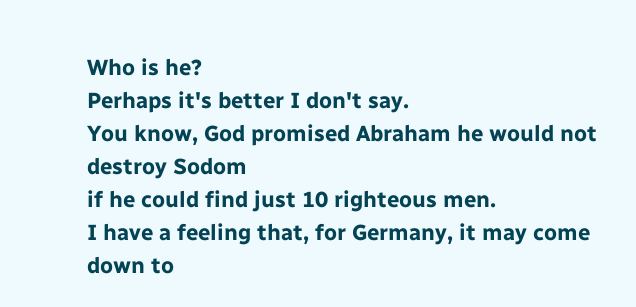Who is he?
Perhaps it's better I don't say.
You know, God promised Abraham he would not destroy Sodom
if he could find just 10 righteous men.
I have a feeling that, for Germany, it may come down to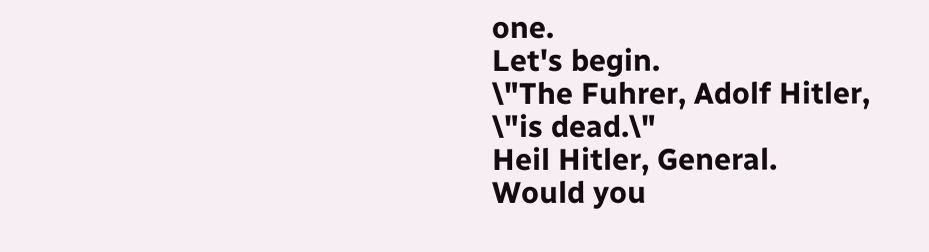one.
Let's begin.
\"The Fuhrer, Adolf Hitler,
\"is dead.\"
Heil Hitler, General.
Would you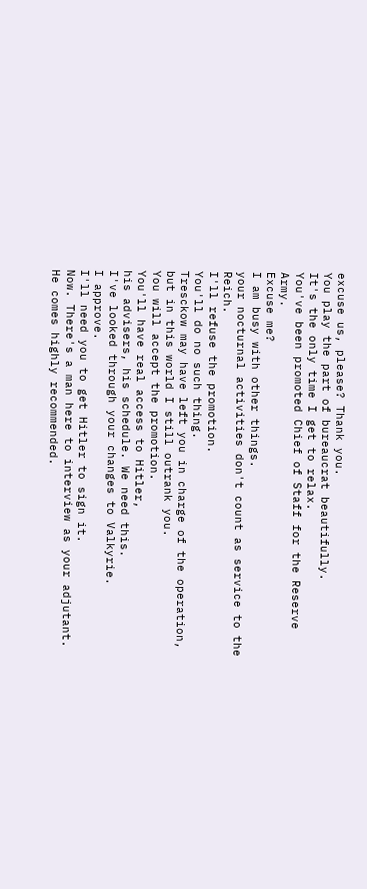excuse us, please? Thank you.
You play the part of bureaucrat beautifully.
It's the only time I get to relax.
You've been promoted Chief of Staff for the Reserve Army.
Excuse me?
I am busy with other things.
your nocturnal activities don't count as service to the Reich.
I'll refuse the promotion.
You'll do no such thing.
Tresckow may have left you in charge of the operation,
but in this world I still outrank you.
You will accept the promotion.
You'll have real access to Hitler,
his advisers, his schedule. We need this.
I've looked through your changes to Valkyrie.
I approve.
I'll need you to get Hitler to sign it.
Now. There's a man here to interview as your adjutant.
He comes highly recommended.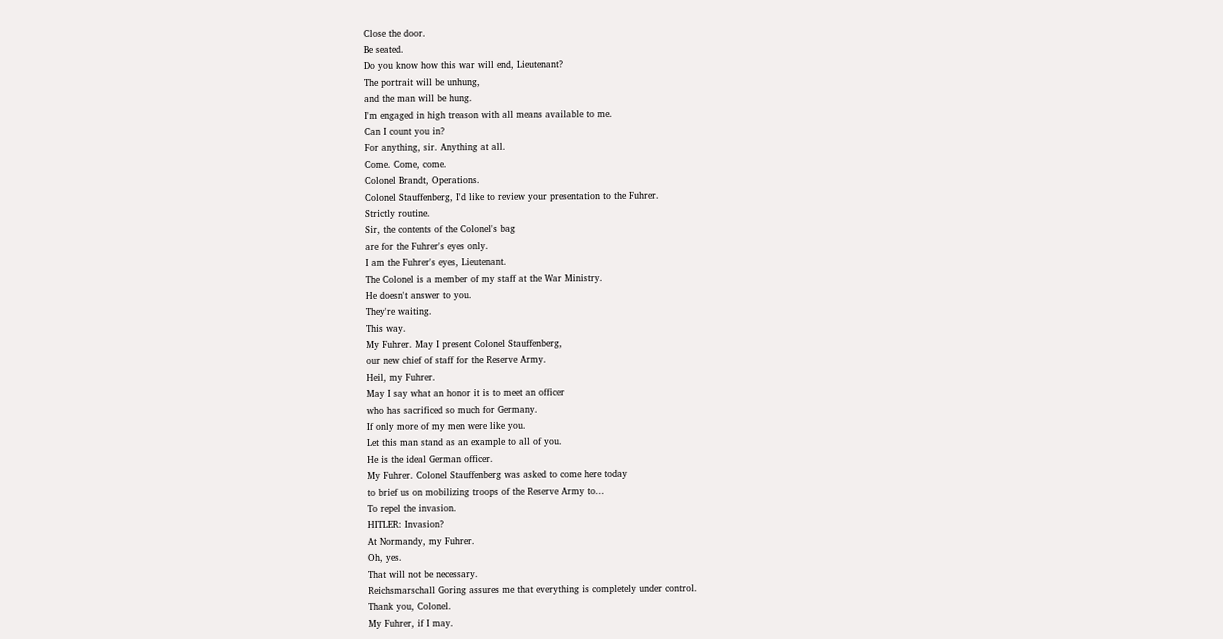Close the door.
Be seated.
Do you know how this war will end, Lieutenant?
The portrait will be unhung,
and the man will be hung.
I'm engaged in high treason with all means available to me.
Can I count you in?
For anything, sir. Anything at all.
Come. Come, come.
Colonel Brandt, Operations.
Colonel Stauffenberg, I'd like to review your presentation to the Fuhrer.
Strictly routine.
Sir, the contents of the Colonel's bag
are for the Fuhrer's eyes only.
I am the Fuhrer's eyes, Lieutenant.
The Colonel is a member of my staff at the War Ministry.
He doesn't answer to you.
They're waiting.
This way.
My Fuhrer. May I present Colonel Stauffenberg,
our new chief of staff for the Reserve Army.
Heil, my Fuhrer.
May I say what an honor it is to meet an officer
who has sacrificed so much for Germany.
If only more of my men were like you.
Let this man stand as an example to all of you.
He is the ideal German officer.
My Fuhrer. Colonel Stauffenberg was asked to come here today
to brief us on mobilizing troops of the Reserve Army to...
To repel the invasion.
HITLER: Invasion?
At Normandy, my Fuhrer.
Oh, yes.
That will not be necessary.
Reichsmarschall Goring assures me that everything is completely under control.
Thank you, Colonel.
My Fuhrer, if I may.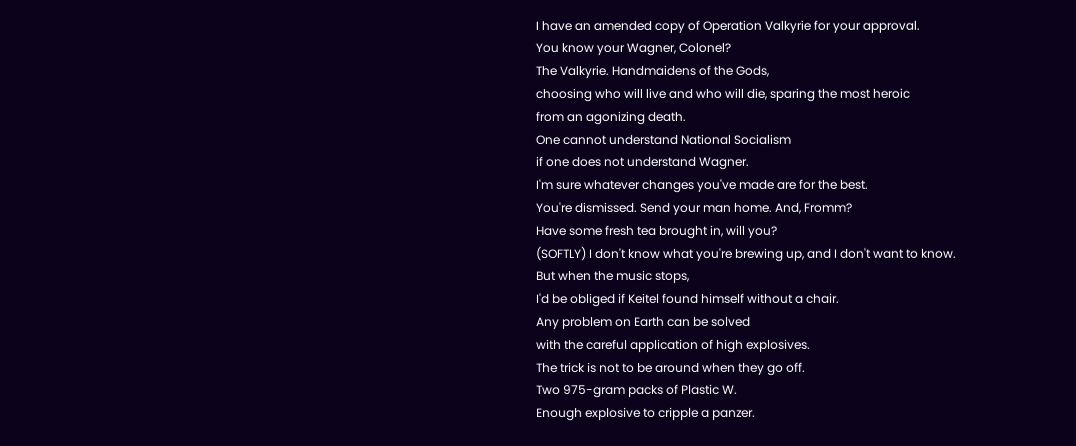I have an amended copy of Operation Valkyrie for your approval.
You know your Wagner, Colonel?
The Valkyrie. Handmaidens of the Gods,
choosing who will live and who will die, sparing the most heroic
from an agonizing death.
One cannot understand National Socialism
if one does not understand Wagner.
I'm sure whatever changes you've made are for the best.
You're dismissed. Send your man home. And, Fromm?
Have some fresh tea brought in, will you?
(SOFTLY) I don't know what you're brewing up, and I don't want to know.
But when the music stops,
I'd be obliged if Keitel found himself without a chair.
Any problem on Earth can be solved
with the careful application of high explosives.
The trick is not to be around when they go off.
Two 975-gram packs of Plastic W.
Enough explosive to cripple a panzer.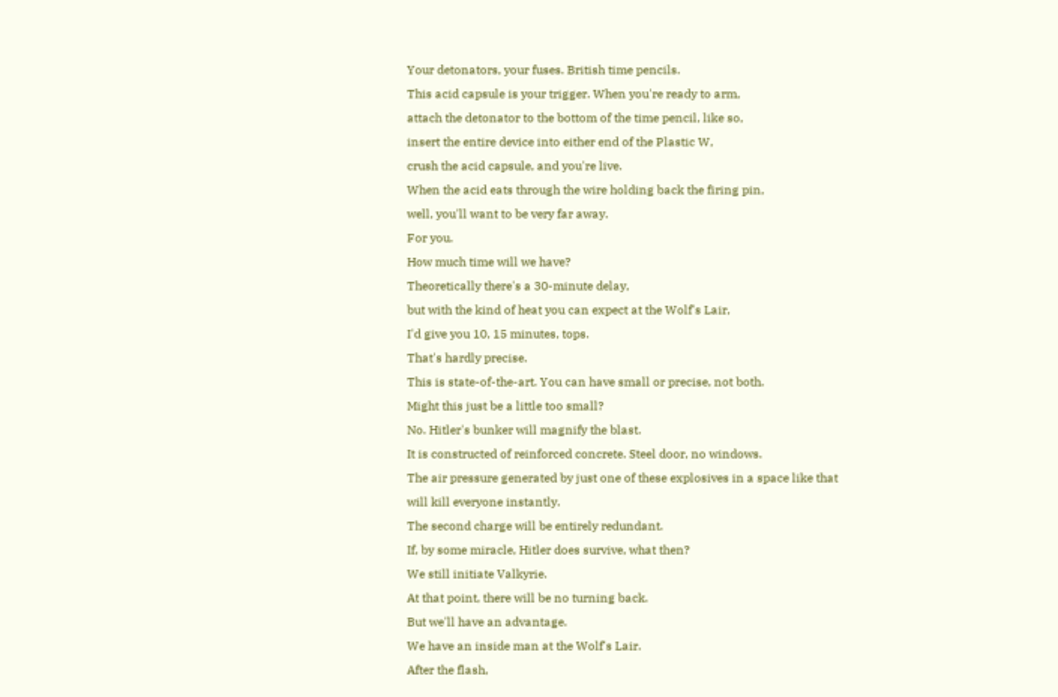Your detonators, your fuses. British time pencils.
This acid capsule is your trigger. When you're ready to arm,
attach the detonator to the bottom of the time pencil, like so,
insert the entire device into either end of the Plastic W,
crush the acid capsule, and you're live.
When the acid eats through the wire holding back the firing pin,
well, you'll want to be very far away.
For you.
How much time will we have?
Theoretically there's a 30-minute delay,
but with the kind of heat you can expect at the Wolf's Lair,
I'd give you 10, 15 minutes, tops.
That's hardly precise.
This is state-of-the-art. You can have small or precise, not both.
Might this just be a little too small?
No. Hitler's bunker will magnify the blast.
It is constructed of reinforced concrete. Steel door, no windows.
The air pressure generated by just one of these explosives in a space like that
will kill everyone instantly.
The second charge will be entirely redundant.
If, by some miracle, Hitler does survive, what then?
We still initiate Valkyrie.
At that point, there will be no turning back.
But we'll have an advantage.
We have an inside man at the Wolf's Lair.
After the flash,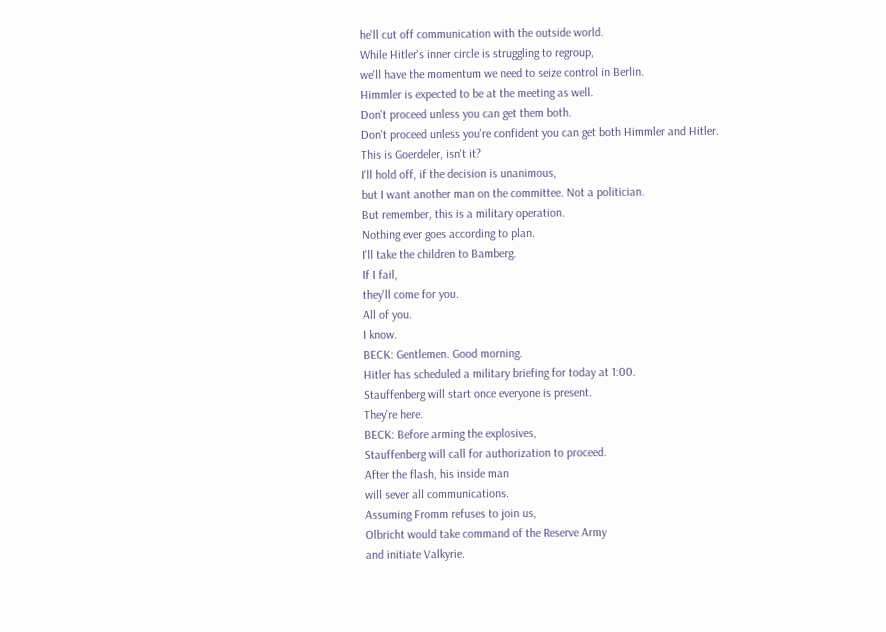he'll cut off communication with the outside world.
While Hitler's inner circle is struggling to regroup,
we'll have the momentum we need to seize control in Berlin.
Himmler is expected to be at the meeting as well.
Don't proceed unless you can get them both.
Don't proceed unless you're confident you can get both Himmler and Hitler.
This is Goerdeler, isn't it?
I'll hold off, if the decision is unanimous,
but I want another man on the committee. Not a politician.
But remember, this is a military operation.
Nothing ever goes according to plan.
I'll take the children to Bamberg.
If I fail,
they'll come for you.
All of you.
I know.
BECK: Gentlemen. Good morning.
Hitler has scheduled a military briefing for today at 1:00.
Stauffenberg will start once everyone is present.
They're here.
BECK: Before arming the explosives,
Stauffenberg will call for authorization to proceed.
After the flash, his inside man
will sever all communications.
Assuming Fromm refuses to join us,
Olbricht would take command of the Reserve Army
and initiate Valkyrie.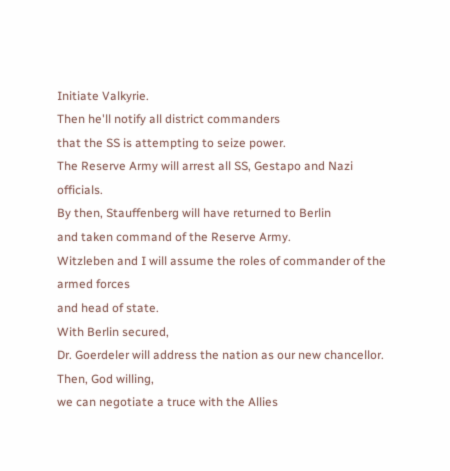Initiate Valkyrie.
Then he'll notify all district commanders
that the SS is attempting to seize power.
The Reserve Army will arrest all SS, Gestapo and Nazi officials.
By then, Stauffenberg will have returned to Berlin
and taken command of the Reserve Army.
Witzleben and I will assume the roles of commander of the armed forces
and head of state.
With Berlin secured,
Dr. Goerdeler will address the nation as our new chancellor.
Then, God willing,
we can negotiate a truce with the Allies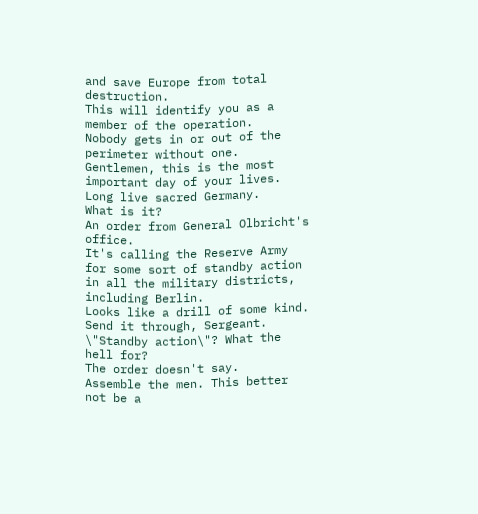and save Europe from total destruction.
This will identify you as a member of the operation.
Nobody gets in or out of the perimeter without one.
Gentlemen, this is the most important day of your lives.
Long live sacred Germany.
What is it?
An order from General Olbricht's office.
It's calling the Reserve Army for some sort of standby action
in all the military districts, including Berlin.
Looks like a drill of some kind. Send it through, Sergeant.
\"Standby action\"? What the hell for?
The order doesn't say.
Assemble the men. This better not be a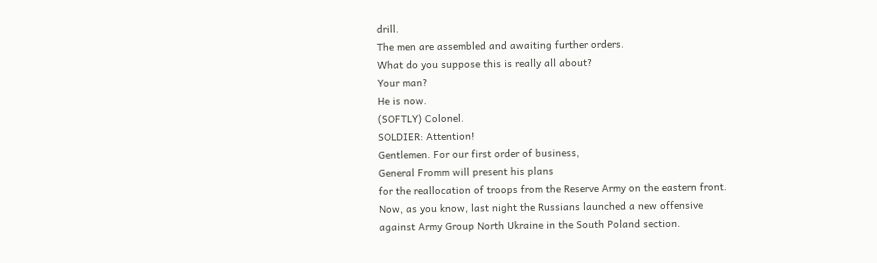drill.
The men are assembled and awaiting further orders.
What do you suppose this is really all about?
Your man?
He is now.
(SOFTLY) Colonel.
SOLDIER: Attention!
Gentlemen. For our first order of business,
General Fromm will present his plans
for the reallocation of troops from the Reserve Army on the eastern front.
Now, as you know, last night the Russians launched a new offensive
against Army Group North Ukraine in the South Poland section.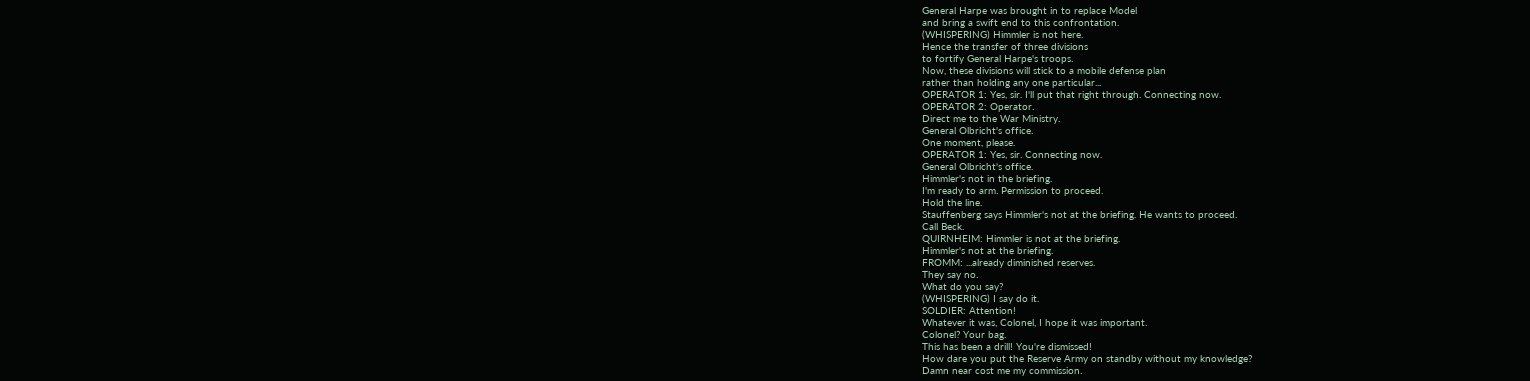General Harpe was brought in to replace Model
and bring a swift end to this confrontation.
(WHISPERING) Himmler is not here.
Hence the transfer of three divisions
to fortify General Harpe's troops.
Now, these divisions will stick to a mobile defense plan
rather than holding any one particular...
OPERATOR 1: Yes, sir. I'll put that right through. Connecting now.
OPERATOR 2: Operator.
Direct me to the War Ministry.
General Olbricht's office.
One moment, please.
OPERATOR 1: Yes, sir. Connecting now.
General Olbricht's office.
Himmler's not in the briefing.
I'm ready to arm. Permission to proceed.
Hold the line.
Stauffenberg says Himmler's not at the briefing. He wants to proceed.
Call Beck.
QUIRNHEIM: Himmler is not at the briefing.
Himmler's not at the briefing.
FROMM: ...already diminished reserves.
They say no.
What do you say?
(WHISPERING) I say do it.
SOLDIER: Attention!
Whatever it was, Colonel, I hope it was important.
Colonel? Your bag.
This has been a drill! You're dismissed!
How dare you put the Reserve Army on standby without my knowledge?
Damn near cost me my commission.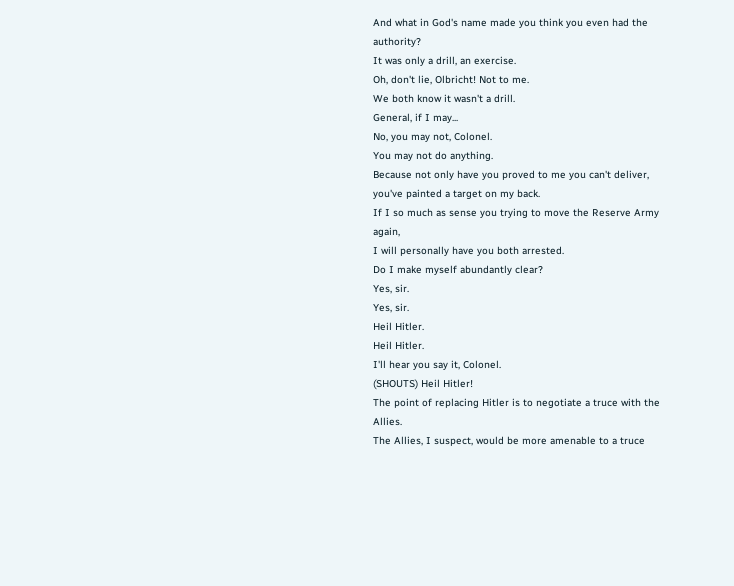And what in God's name made you think you even had the authority?
It was only a drill, an exercise.
Oh, don't lie, Olbricht! Not to me.
We both know it wasn't a drill.
General, if I may...
No, you may not, Colonel.
You may not do anything.
Because not only have you proved to me you can't deliver,
you've painted a target on my back.
If I so much as sense you trying to move the Reserve Army again,
I will personally have you both arrested.
Do I make myself abundantly clear?
Yes, sir.
Yes, sir.
Heil Hitler.
Heil Hitler.
I'll hear you say it, Colonel.
(SHOUTS) Heil Hitler!
The point of replacing Hitler is to negotiate a truce with the Allies.
The Allies, I suspect, would be more amenable to a truce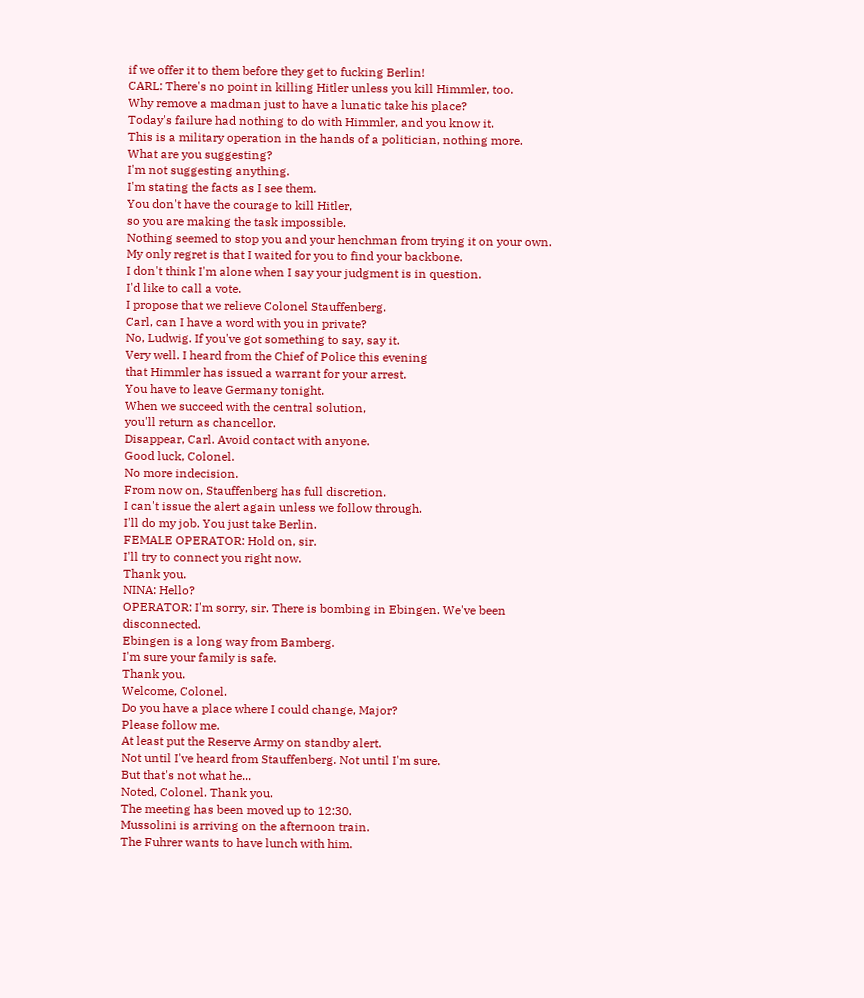if we offer it to them before they get to fucking Berlin!
CARL: There's no point in killing Hitler unless you kill Himmler, too.
Why remove a madman just to have a lunatic take his place?
Today's failure had nothing to do with Himmler, and you know it.
This is a military operation in the hands of a politician, nothing more.
What are you suggesting?
I'm not suggesting anything.
I'm stating the facts as I see them.
You don't have the courage to kill Hitler,
so you are making the task impossible.
Nothing seemed to stop you and your henchman from trying it on your own.
My only regret is that I waited for you to find your backbone.
I don't think I'm alone when I say your judgment is in question.
I'd like to call a vote.
I propose that we relieve Colonel Stauffenberg.
Carl, can I have a word with you in private?
No, Ludwig. If you've got something to say, say it.
Very well. I heard from the Chief of Police this evening
that Himmler has issued a warrant for your arrest.
You have to leave Germany tonight.
When we succeed with the central solution,
you'll return as chancellor.
Disappear, Carl. Avoid contact with anyone.
Good luck, Colonel.
No more indecision.
From now on, Stauffenberg has full discretion.
I can't issue the alert again unless we follow through.
I'll do my job. You just take Berlin.
FEMALE OPERATOR: Hold on, sir.
I'll try to connect you right now.
Thank you.
NINA: Hello?
OPERATOR: I'm sorry, sir. There is bombing in Ebingen. We've been disconnected.
Ebingen is a long way from Bamberg.
I'm sure your family is safe.
Thank you.
Welcome, Colonel.
Do you have a place where I could change, Major?
Please follow me.
At least put the Reserve Army on standby alert.
Not until I've heard from Stauffenberg. Not until I'm sure.
But that's not what he...
Noted, Colonel. Thank you.
The meeting has been moved up to 12:30.
Mussolini is arriving on the afternoon train.
The Fuhrer wants to have lunch with him.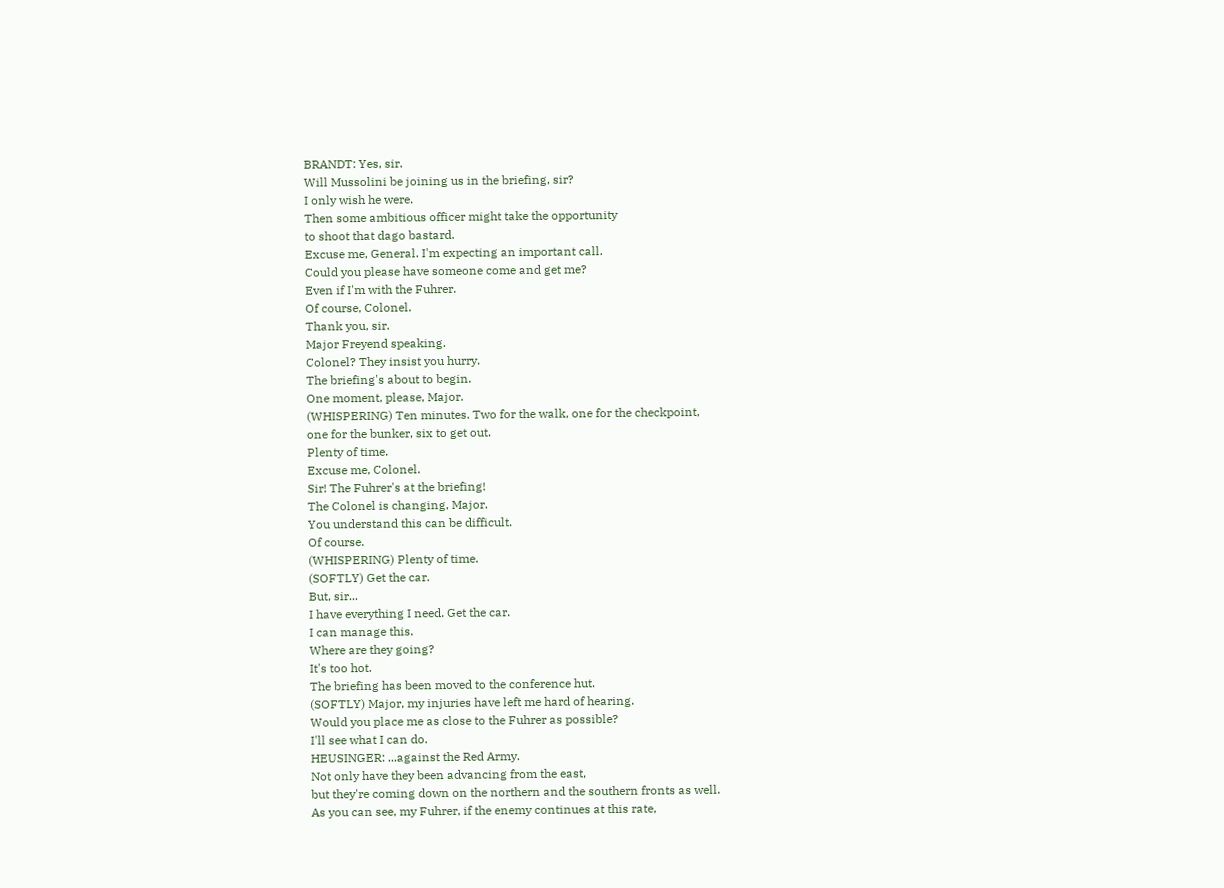BRANDT: Yes, sir.
Will Mussolini be joining us in the briefing, sir?
I only wish he were.
Then some ambitious officer might take the opportunity
to shoot that dago bastard.
Excuse me, General. I'm expecting an important call.
Could you please have someone come and get me?
Even if I'm with the Fuhrer.
Of course, Colonel.
Thank you, sir.
Major Freyend speaking.
Colonel? They insist you hurry.
The briefing's about to begin.
One moment, please, Major.
(WHISPERING) Ten minutes. Two for the walk, one for the checkpoint,
one for the bunker, six to get out.
Plenty of time.
Excuse me, Colonel.
Sir! The Fuhrer's at the briefing!
The Colonel is changing, Major.
You understand this can be difficult.
Of course.
(WHISPERING) Plenty of time.
(SOFTLY) Get the car.
But, sir...
I have everything I need. Get the car.
I can manage this.
Where are they going?
It's too hot.
The briefing has been moved to the conference hut.
(SOFTLY) Major, my injuries have left me hard of hearing.
Would you place me as close to the Fuhrer as possible?
I'll see what I can do.
HEUSINGER: ...against the Red Army.
Not only have they been advancing from the east,
but they're coming down on the northern and the southern fronts as well.
As you can see, my Fuhrer, if the enemy continues at this rate,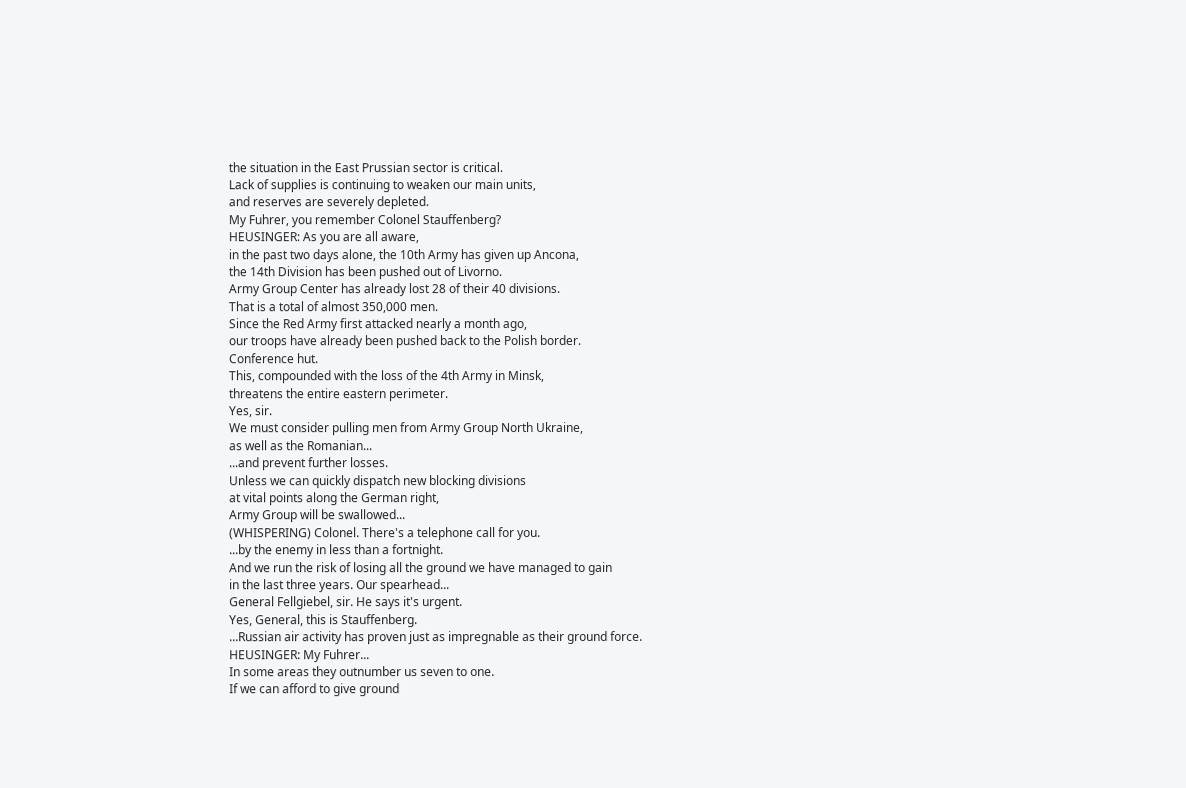the situation in the East Prussian sector is critical.
Lack of supplies is continuing to weaken our main units,
and reserves are severely depleted.
My Fuhrer, you remember Colonel Stauffenberg?
HEUSINGER: As you are all aware,
in the past two days alone, the 10th Army has given up Ancona,
the 14th Division has been pushed out of Livorno.
Army Group Center has already lost 28 of their 40 divisions.
That is a total of almost 350,000 men.
Since the Red Army first attacked nearly a month ago,
our troops have already been pushed back to the Polish border.
Conference hut.
This, compounded with the loss of the 4th Army in Minsk,
threatens the entire eastern perimeter.
Yes, sir.
We must consider pulling men from Army Group North Ukraine,
as well as the Romanian...
...and prevent further losses.
Unless we can quickly dispatch new blocking divisions
at vital points along the German right,
Army Group will be swallowed...
(WHISPERING) Colonel. There's a telephone call for you.
...by the enemy in less than a fortnight.
And we run the risk of losing all the ground we have managed to gain
in the last three years. Our spearhead...
General Fellgiebel, sir. He says it's urgent.
Yes, General, this is Stauffenberg.
...Russian air activity has proven just as impregnable as their ground force.
HEUSINGER: My Fuhrer...
In some areas they outnumber us seven to one.
If we can afford to give ground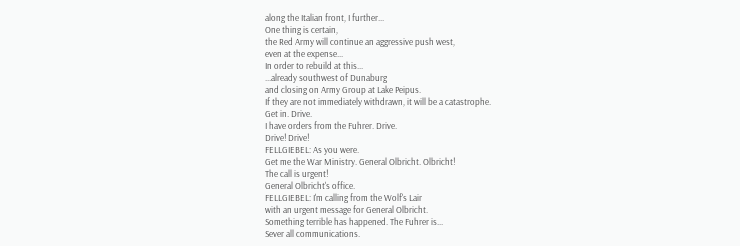along the Italian front, I further...
One thing is certain,
the Red Army will continue an aggressive push west,
even at the expense...
In order to rebuild at this...
...already southwest of Dunaburg
and closing on Army Group at Lake Peipus.
If they are not immediately withdrawn, it will be a catastrophe.
Get in. Drive.
I have orders from the Fuhrer. Drive.
Drive! Drive!
FELLGIEBEL: As you were.
Get me the War Ministry. General Olbricht. Olbricht!
The call is urgent!
General Olbricht's office.
FELLGIEBEL: I'm calling from the Wolf's Lair
with an urgent message for General Olbricht.
Something terrible has happened. The Fuhrer is...
Sever all communications.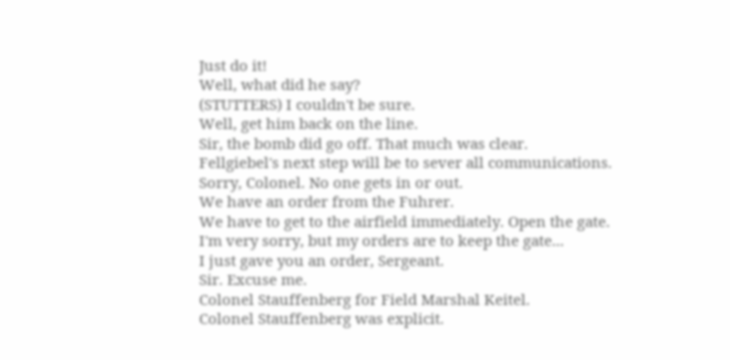Just do it!
Well, what did he say?
(STUTTERS) I couldn't be sure.
Well, get him back on the line.
Sir, the bomb did go off. That much was clear.
Fellgiebel's next step will be to sever all communications.
Sorry, Colonel. No one gets in or out.
We have an order from the Fuhrer.
We have to get to the airfield immediately. Open the gate.
I'm very sorry, but my orders are to keep the gate...
I just gave you an order, Sergeant.
Sir. Excuse me.
Colonel Stauffenberg for Field Marshal Keitel.
Colonel Stauffenberg was explicit.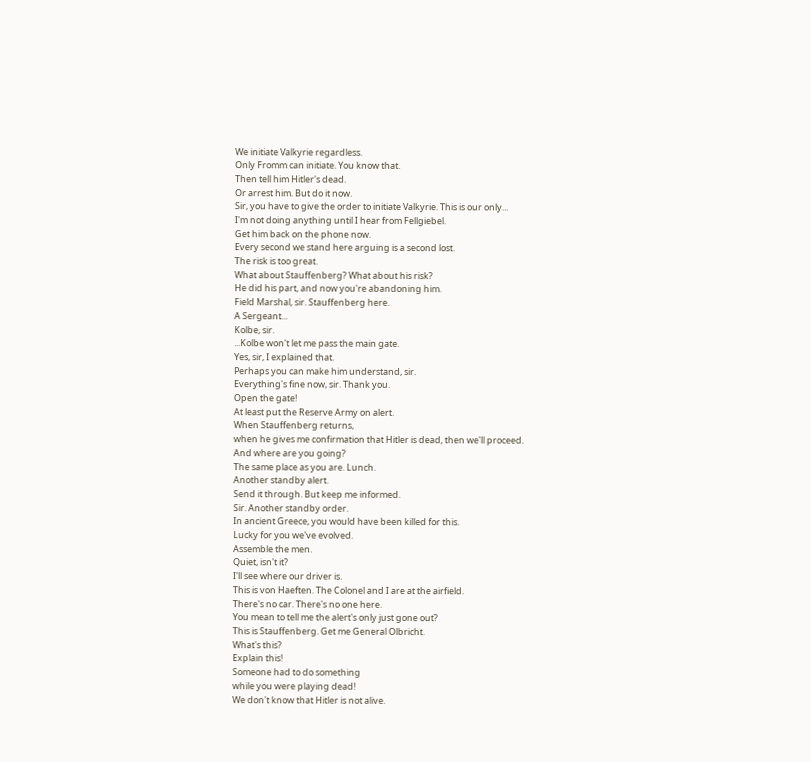We initiate Valkyrie regardless.
Only Fromm can initiate. You know that.
Then tell him Hitler's dead.
Or arrest him. But do it now.
Sir, you have to give the order to initiate Valkyrie. This is our only...
I'm not doing anything until I hear from Fellgiebel.
Get him back on the phone now.
Every second we stand here arguing is a second lost.
The risk is too great.
What about Stauffenberg? What about his risk?
He did his part, and now you're abandoning him.
Field Marshal, sir. Stauffenberg here.
A Sergeant...
Kolbe, sir.
...Kolbe won't let me pass the main gate.
Yes, sir, I explained that.
Perhaps you can make him understand, sir.
Everything's fine now, sir. Thank you.
Open the gate!
At least put the Reserve Army on alert.
When Stauffenberg returns,
when he gives me confirmation that Hitler is dead, then we'll proceed.
And where are you going?
The same place as you are. Lunch.
Another standby alert.
Send it through. But keep me informed.
Sir. Another standby order.
In ancient Greece, you would have been killed for this.
Lucky for you we've evolved.
Assemble the men.
Quiet, isn't it?
I'll see where our driver is.
This is von Haeften. The Colonel and I are at the airfield.
There's no car. There's no one here.
You mean to tell me the alert's only just gone out?
This is Stauffenberg. Get me General Olbricht.
What's this?
Explain this!
Someone had to do something
while you were playing dead!
We don't know that Hitler is not alive.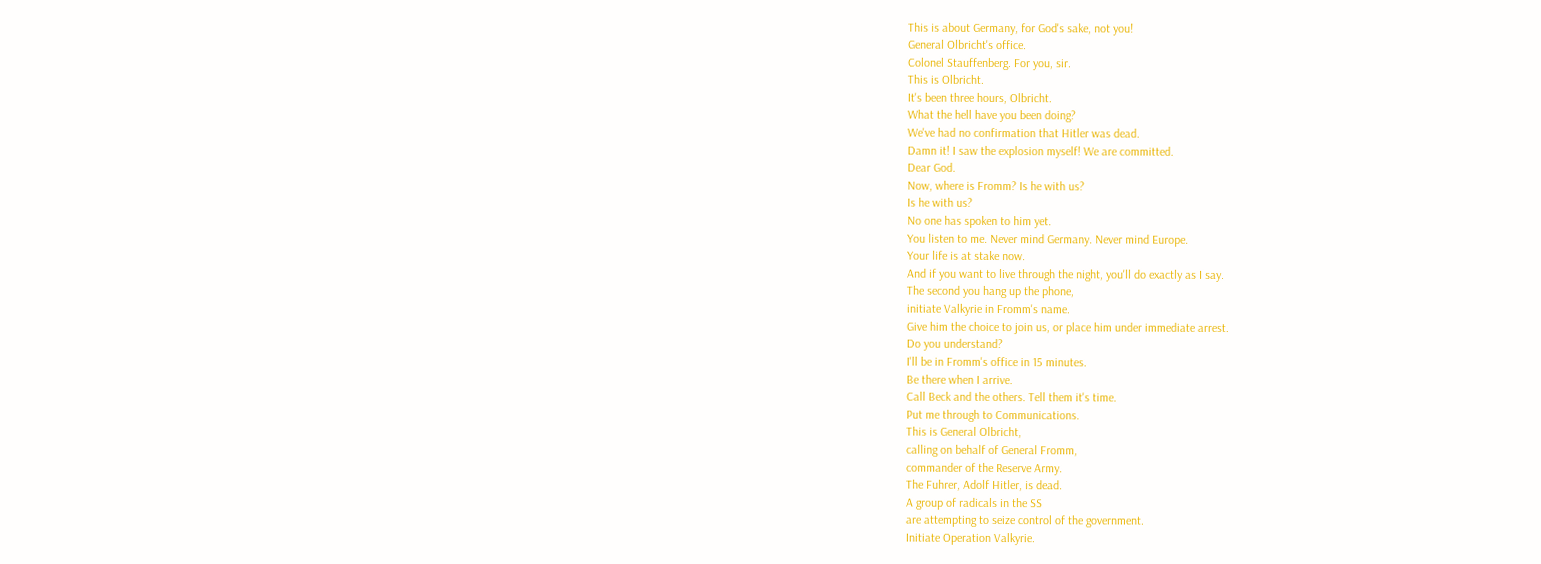This is about Germany, for God's sake, not you!
General Olbricht's office.
Colonel Stauffenberg. For you, sir.
This is Olbricht.
It's been three hours, Olbricht.
What the hell have you been doing?
We've had no confirmation that Hitler was dead.
Damn it! I saw the explosion myself! We are committed.
Dear God.
Now, where is Fromm? Is he with us?
Is he with us?
No one has spoken to him yet.
You listen to me. Never mind Germany. Never mind Europe.
Your life is at stake now.
And if you want to live through the night, you'll do exactly as I say.
The second you hang up the phone,
initiate Valkyrie in Fromm's name.
Give him the choice to join us, or place him under immediate arrest.
Do you understand?
I'll be in Fromm's office in 15 minutes.
Be there when I arrive.
Call Beck and the others. Tell them it's time.
Put me through to Communications.
This is General Olbricht,
calling on behalf of General Fromm,
commander of the Reserve Army.
The Fuhrer, Adolf Hitler, is dead.
A group of radicals in the SS
are attempting to seize control of the government.
Initiate Operation Valkyrie.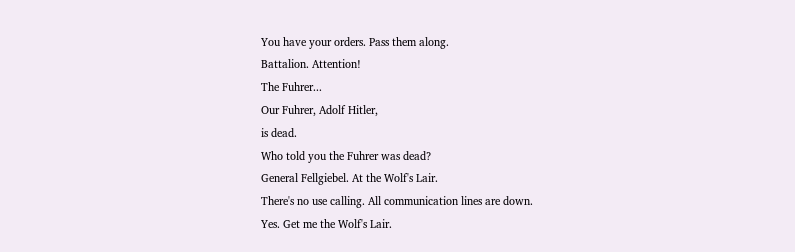You have your orders. Pass them along.
Battalion. Attention!
The Fuhrer...
Our Fuhrer, Adolf Hitler,
is dead.
Who told you the Fuhrer was dead?
General Fellgiebel. At the Wolf's Lair.
There's no use calling. All communication lines are down.
Yes. Get me the Wolf's Lair.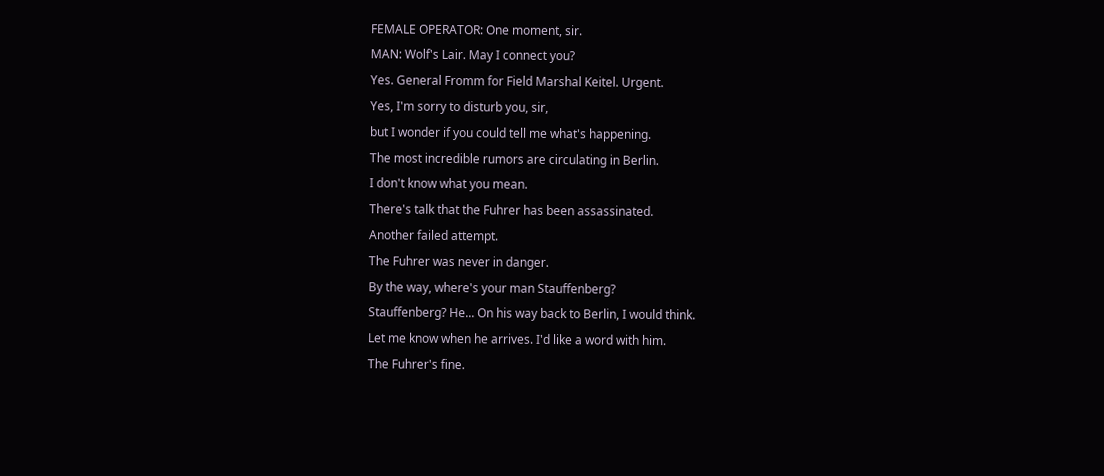FEMALE OPERATOR: One moment, sir.
MAN: Wolf's Lair. May I connect you?
Yes. General Fromm for Field Marshal Keitel. Urgent.
Yes, I'm sorry to disturb you, sir,
but I wonder if you could tell me what's happening.
The most incredible rumors are circulating in Berlin.
I don't know what you mean.
There's talk that the Fuhrer has been assassinated.
Another failed attempt.
The Fuhrer was never in danger.
By the way, where's your man Stauffenberg?
Stauffenberg? He... On his way back to Berlin, I would think.
Let me know when he arrives. I'd like a word with him.
The Fuhrer's fine.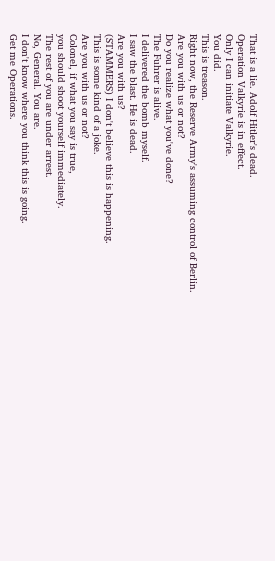That is a lie. Adolf Hitler's dead.
Operation Valkyrie is in effect.
Only I can initiate Valkyrie.
You did.
This is treason.
Right now, the Reserve Army's assuming control of Berlin.
Are you with us or not?
Do you realize what you've done?
The Fuhrer is alive.
I delivered the bomb myself.
I saw the blast. He is dead.
Are you with us?
(STAMMERS) I don't believe this is happening.
This is some kind of a joke.
Are you with us or not?
Colonel, if what you say is true,
you should shoot yourself immediately.
The rest of you are under arrest.
No, General. You are.
I don't know where you think this is going.
Get me Operations.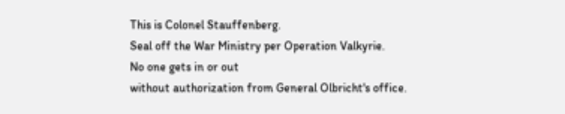This is Colonel Stauffenberg.
Seal off the War Ministry per Operation Valkyrie.
No one gets in or out
without authorization from General Olbricht's office.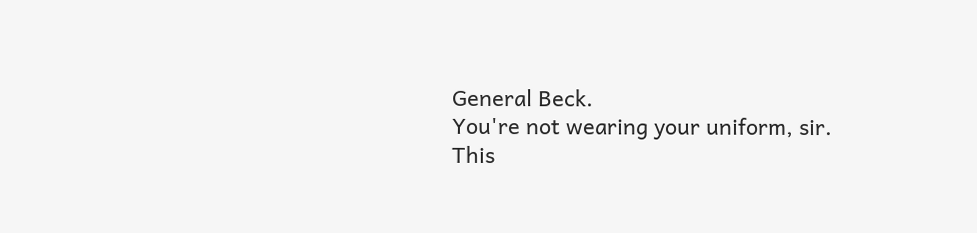General Beck.
You're not wearing your uniform, sir.
This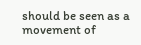should be seen as a movement of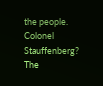the people.
Colonel Stauffenberg?
The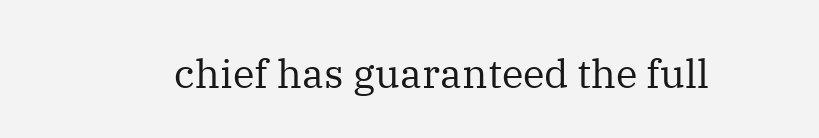chief has guaranteed the full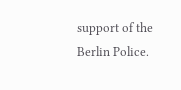support of the Berlin Police.